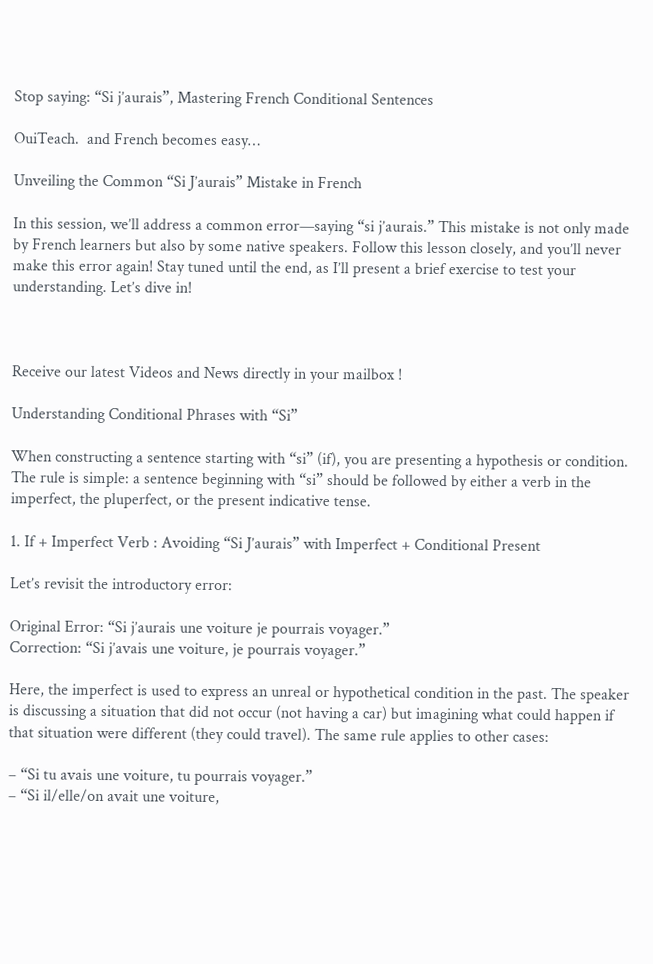Stop saying: “Si j’aurais”, Mastering French Conditional Sentences

OuiTeach.  and French becomes easy…

Unveiling the Common “Si J’aurais” Mistake in French

In this session, we’ll address a common error—saying “si j’aurais.” This mistake is not only made by French learners but also by some native speakers. Follow this lesson closely, and you’ll never make this error again! Stay tuned until the end, as I’ll present a brief exercise to test your understanding. Let’s dive in!



Receive our latest Videos and News directly in your mailbox !

Understanding Conditional Phrases with “Si”

When constructing a sentence starting with “si” (if), you are presenting a hypothesis or condition. The rule is simple: a sentence beginning with “si” should be followed by either a verb in the imperfect, the pluperfect, or the present indicative tense.

1. If + Imperfect Verb : Avoiding “Si J’aurais” with Imperfect + Conditional Present

Let’s revisit the introductory error:

Original Error: “Si j’aurais une voiture je pourrais voyager.”
Correction: “Si j’avais une voiture, je pourrais voyager.”

Here, the imperfect is used to express an unreal or hypothetical condition in the past. The speaker is discussing a situation that did not occur (not having a car) but imagining what could happen if that situation were different (they could travel). The same rule applies to other cases:

– “Si tu avais une voiture, tu pourrais voyager.”
– “Si il/elle/on avait une voiture,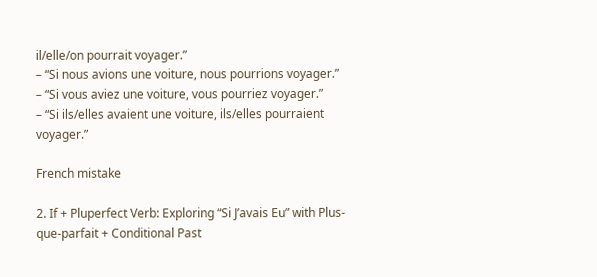il/elle/on pourrait voyager.”
– “Si nous avions une voiture, nous pourrions voyager.”
– “Si vous aviez une voiture, vous pourriez voyager.”
– “Si ils/elles avaient une voiture, ils/elles pourraient voyager.”

French mistake

2. If + Pluperfect Verb: Exploring “Si J’avais Eu” with Plus-que-parfait + Conditional Past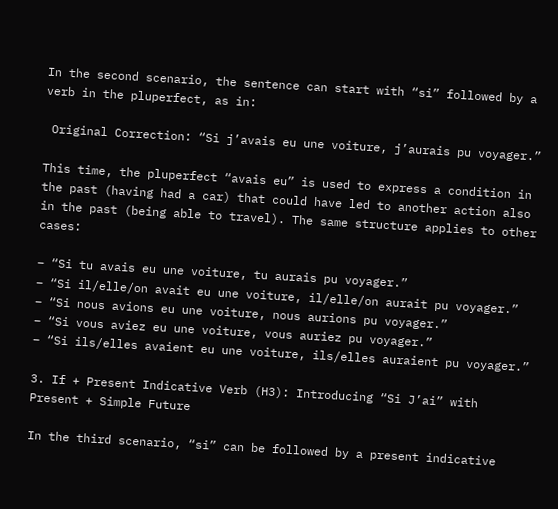In the second scenario, the sentence can start with “si” followed by a verb in the pluperfect, as in:

 Original Correction: “Si j’avais eu une voiture, j’aurais pu voyager.”

This time, the pluperfect “avais eu” is used to express a condition in the past (having had a car) that could have led to another action also in the past (being able to travel). The same structure applies to other cases:

– “Si tu avais eu une voiture, tu aurais pu voyager.”
– “Si il/elle/on avait eu une voiture, il/elle/on aurait pu voyager.”
– “Si nous avions eu une voiture, nous aurions pu voyager.”
– “Si vous aviez eu une voiture, vous auriez pu voyager.”
– “Si ils/elles avaient eu une voiture, ils/elles auraient pu voyager.”

3. If + Present Indicative Verb (H3): Introducing “Si J’ai” with Present + Simple Future

In the third scenario, “si” can be followed by a present indicative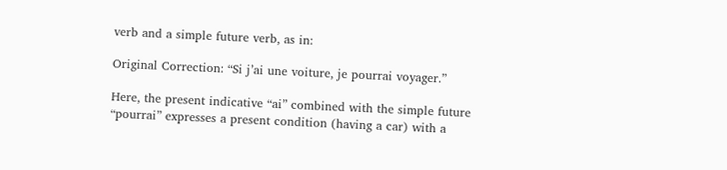verb and a simple future verb, as in:

Original Correction: “Si j’ai une voiture, je pourrai voyager.”

Here, the present indicative “ai” combined with the simple future “pourrai” expresses a present condition (having a car) with a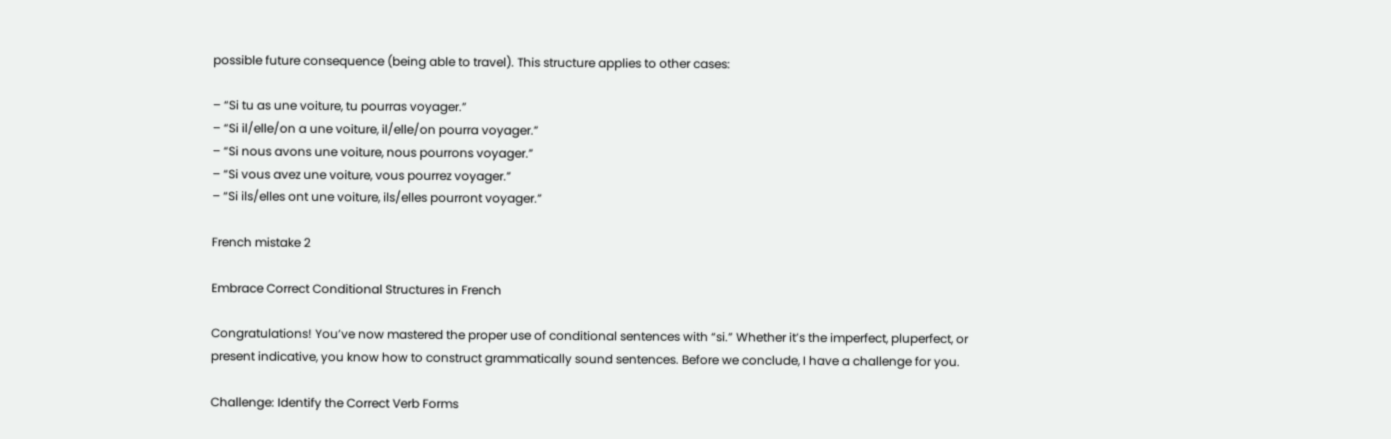possible future consequence (being able to travel). This structure applies to other cases:

– “Si tu as une voiture, tu pourras voyager.”
– “Si il/elle/on a une voiture, il/elle/on pourra voyager.”
– “Si nous avons une voiture, nous pourrons voyager.”
– “Si vous avez une voiture, vous pourrez voyager.”
– “Si ils/elles ont une voiture, ils/elles pourront voyager.”

French mistake 2

Embrace Correct Conditional Structures in French

Congratulations! You’ve now mastered the proper use of conditional sentences with “si.” Whether it’s the imperfect, pluperfect, or present indicative, you know how to construct grammatically sound sentences. Before we conclude, I have a challenge for you.

Challenge: Identify the Correct Verb Forms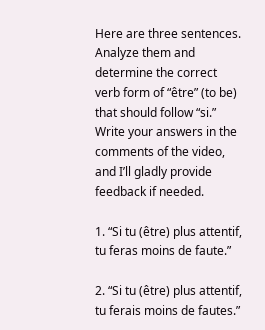Here are three sentences. Analyze them and determine the correct verb form of “être” (to be) that should follow “si.” Write your answers in the comments of the video, and I’ll gladly provide feedback if needed.

1. “Si tu (être) plus attentif, tu feras moins de faute.”

2. “Si tu (être) plus attentif, tu ferais moins de fautes.”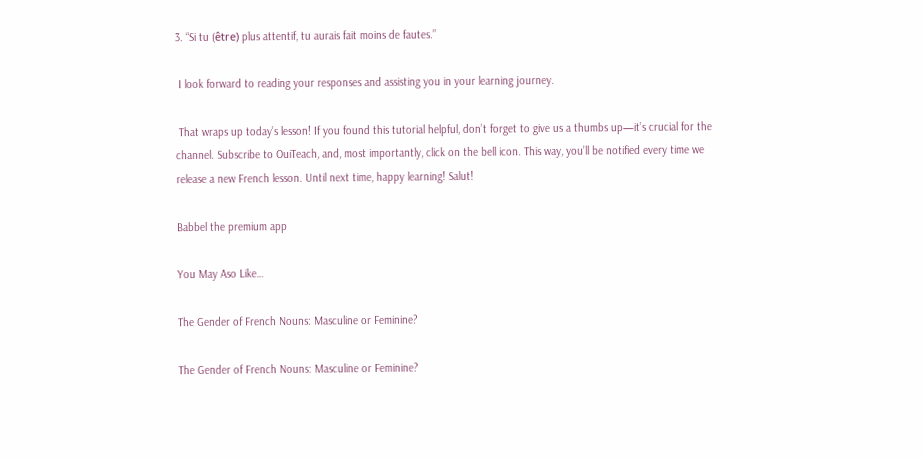3. “Si tu (être) plus attentif, tu aurais fait moins de fautes.”

 I look forward to reading your responses and assisting you in your learning journey.

 That wraps up today’s lesson! If you found this tutorial helpful, don’t forget to give us a thumbs up—it’s crucial for the channel. Subscribe to OuiTeach, and, most importantly, click on the bell icon. This way, you’ll be notified every time we release a new French lesson. Until next time, happy learning! Salut!

Babbel the premium app

You May Aso Like…

The Gender of French Nouns: Masculine or Feminine?

The Gender of French Nouns: Masculine or Feminine?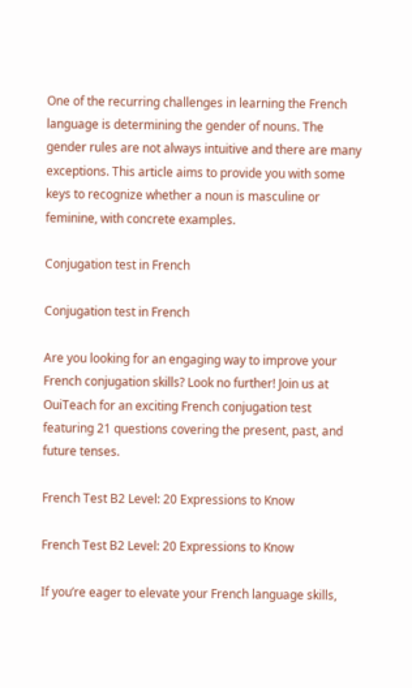One of the recurring challenges in learning the French language is determining the gender of nouns. The gender rules are not always intuitive and there are many exceptions. This article aims to provide you with some keys to recognize whether a noun is masculine or feminine, with concrete examples.

Conjugation test in French

Conjugation test in French

Are you looking for an engaging way to improve your French conjugation skills? Look no further! Join us at OuiTeach for an exciting French conjugation test featuring 21 questions covering the present, past, and future tenses.

French Test B2 Level: 20 Expressions to Know

French Test B2 Level: 20 Expressions to Know

If you’re eager to elevate your French language skills,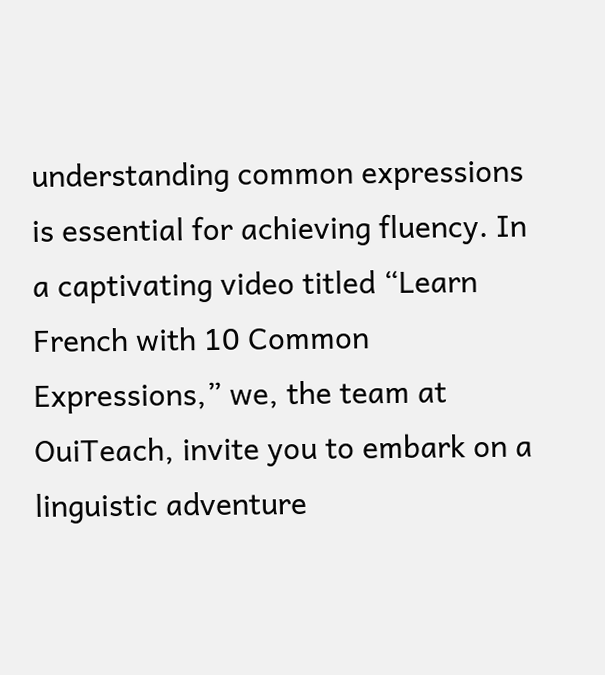understanding common expressions is essential for achieving fluency. In a captivating video titled “Learn French with 10 Common Expressions,” we, the team at OuiTeach, invite you to embark on a linguistic adventure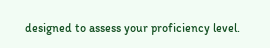designed to assess your proficiency level.